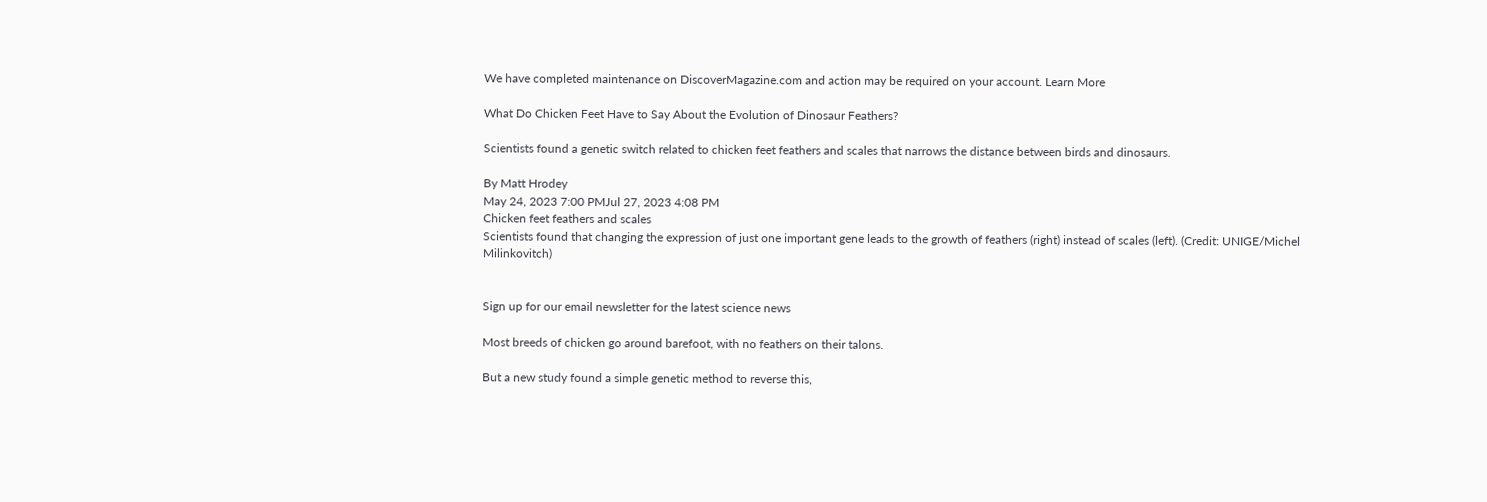We have completed maintenance on DiscoverMagazine.com and action may be required on your account. Learn More

What Do Chicken Feet Have to Say About the Evolution of Dinosaur Feathers?

Scientists found a genetic switch related to chicken feet feathers and scales that narrows the distance between birds and dinosaurs.

By Matt Hrodey
May 24, 2023 7:00 PMJul 27, 2023 4:08 PM
Chicken feet feathers and scales
Scientists found that changing the expression of just one important gene leads to the growth of feathers (right) instead of scales (left). (Credit: UNIGE/Michel Milinkovitch)


Sign up for our email newsletter for the latest science news

Most breeds of chicken go around barefoot, with no feathers on their talons.

But a new study found a simple genetic method to reverse this,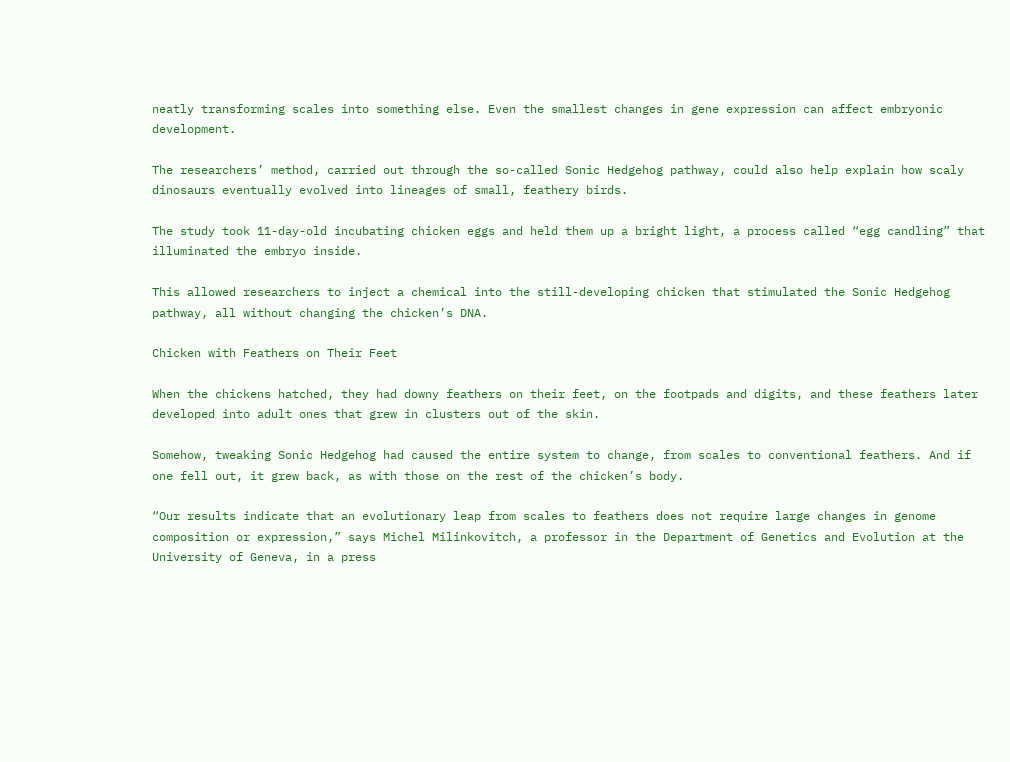neatly transforming scales into something else. Even the smallest changes in gene expression can affect embryonic development.

The researchers’ method, carried out through the so-called Sonic Hedgehog pathway, could also help explain how scaly dinosaurs eventually evolved into lineages of small, feathery birds.

The study took 11-day-old incubating chicken eggs and held them up a bright light, a process called “egg candling” that illuminated the embryo inside.

This allowed researchers to inject a chemical into the still-developing chicken that stimulated the Sonic Hedgehog pathway, all without changing the chicken’s DNA.

Chicken with Feathers on Their Feet

When the chickens hatched, they had downy feathers on their feet, on the footpads and digits, and these feathers later developed into adult ones that grew in clusters out of the skin.

Somehow, tweaking Sonic Hedgehog had caused the entire system to change, from scales to conventional feathers. And if one fell out, it grew back, as with those on the rest of the chicken’s body.

“Our results indicate that an evolutionary leap from scales to feathers does not require large changes in genome composition or expression,” says Michel Milinkovitch, a professor in the Department of Genetics and Evolution at the University of Geneva, in a press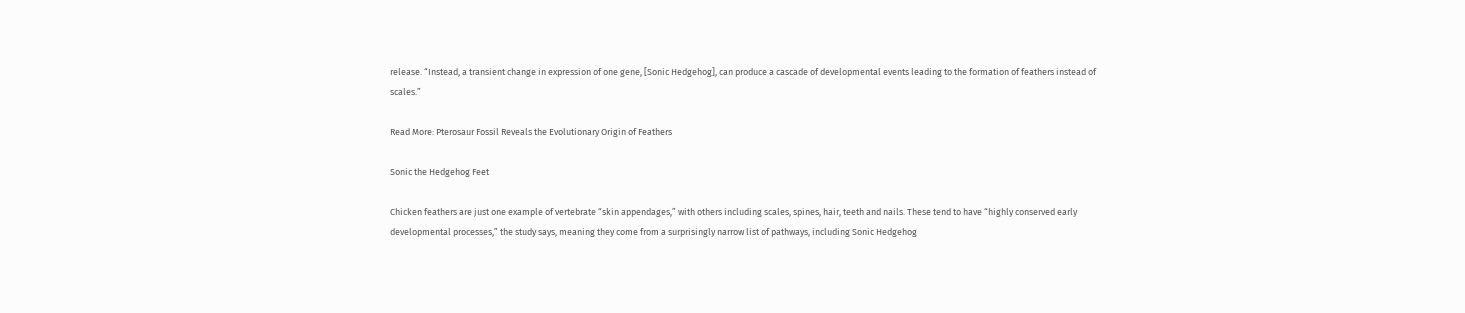release. “Instead, a transient change in expression of one gene, [Sonic Hedgehog], can produce a cascade of developmental events leading to the formation of feathers instead of scales.”

Read More: Pterosaur Fossil Reveals the Evolutionary Origin of Feathers

Sonic the Hedgehog Feet

Chicken feathers are just one example of vertebrate “skin appendages,” with others including scales, spines, hair, teeth and nails. These tend to have “highly conserved early developmental processes,” the study says, meaning they come from a surprisingly narrow list of pathways, including Sonic Hedgehog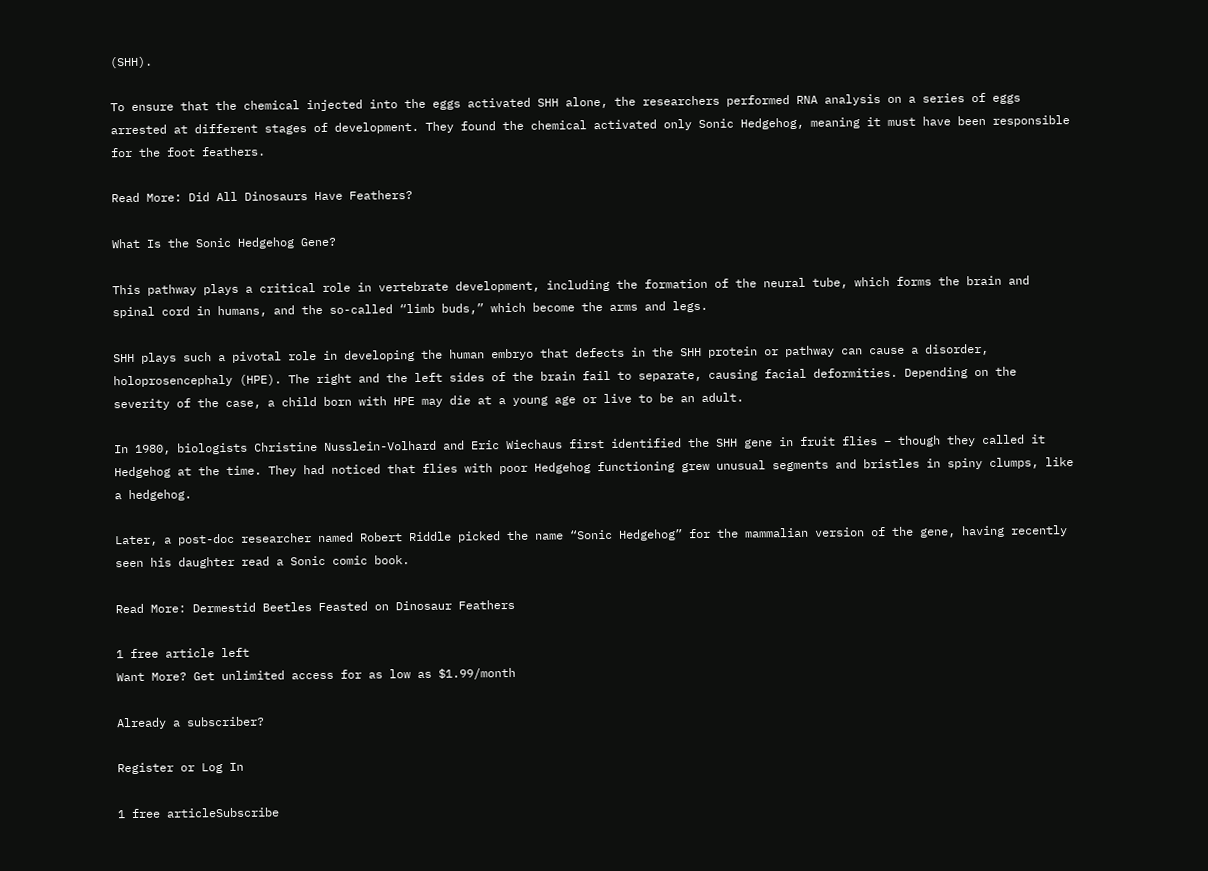(SHH).

To ensure that the chemical injected into the eggs activated SHH alone, the researchers performed RNA analysis on a series of eggs arrested at different stages of development. They found the chemical activated only Sonic Hedgehog, meaning it must have been responsible for the foot feathers.

Read More: Did All Dinosaurs Have Feathers?

What Is the Sonic Hedgehog Gene?

This pathway plays a critical role in vertebrate development, including the formation of the neural tube, which forms the brain and spinal cord in humans, and the so-called “limb buds,” which become the arms and legs.

SHH plays such a pivotal role in developing the human embryo that defects in the SHH protein or pathway can cause a disorder, holoprosencephaly (HPE). The right and the left sides of the brain fail to separate, causing facial deformities. Depending on the severity of the case, a child born with HPE may die at a young age or live to be an adult.

In 1980, biologists Christine Nusslein-Volhard and Eric Wiechaus first identified the SHH gene in fruit flies – though they called it Hedgehog at the time. They had noticed that flies with poor Hedgehog functioning grew unusual segments and bristles in spiny clumps, like a hedgehog.

Later, a post-doc researcher named Robert Riddle picked the name “Sonic Hedgehog” for the mammalian version of the gene, having recently seen his daughter read a Sonic comic book.

Read More: Dermestid Beetles Feasted on Dinosaur Feathers

1 free article left
Want More? Get unlimited access for as low as $1.99/month

Already a subscriber?

Register or Log In

1 free articleSubscribe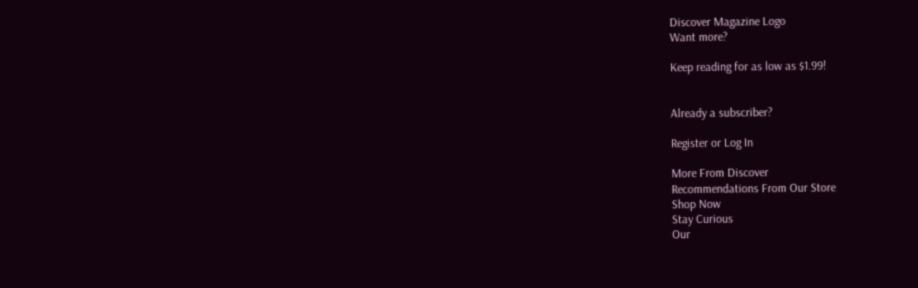Discover Magazine Logo
Want more?

Keep reading for as low as $1.99!


Already a subscriber?

Register or Log In

More From Discover
Recommendations From Our Store
Shop Now
Stay Curious
Our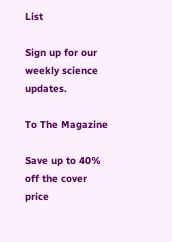List

Sign up for our weekly science updates.

To The Magazine

Save up to 40% off the cover price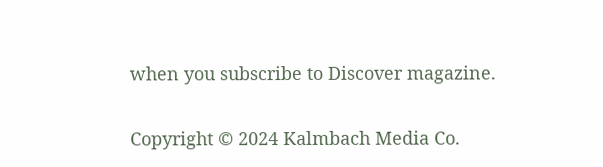when you subscribe to Discover magazine.

Copyright © 2024 Kalmbach Media Co.